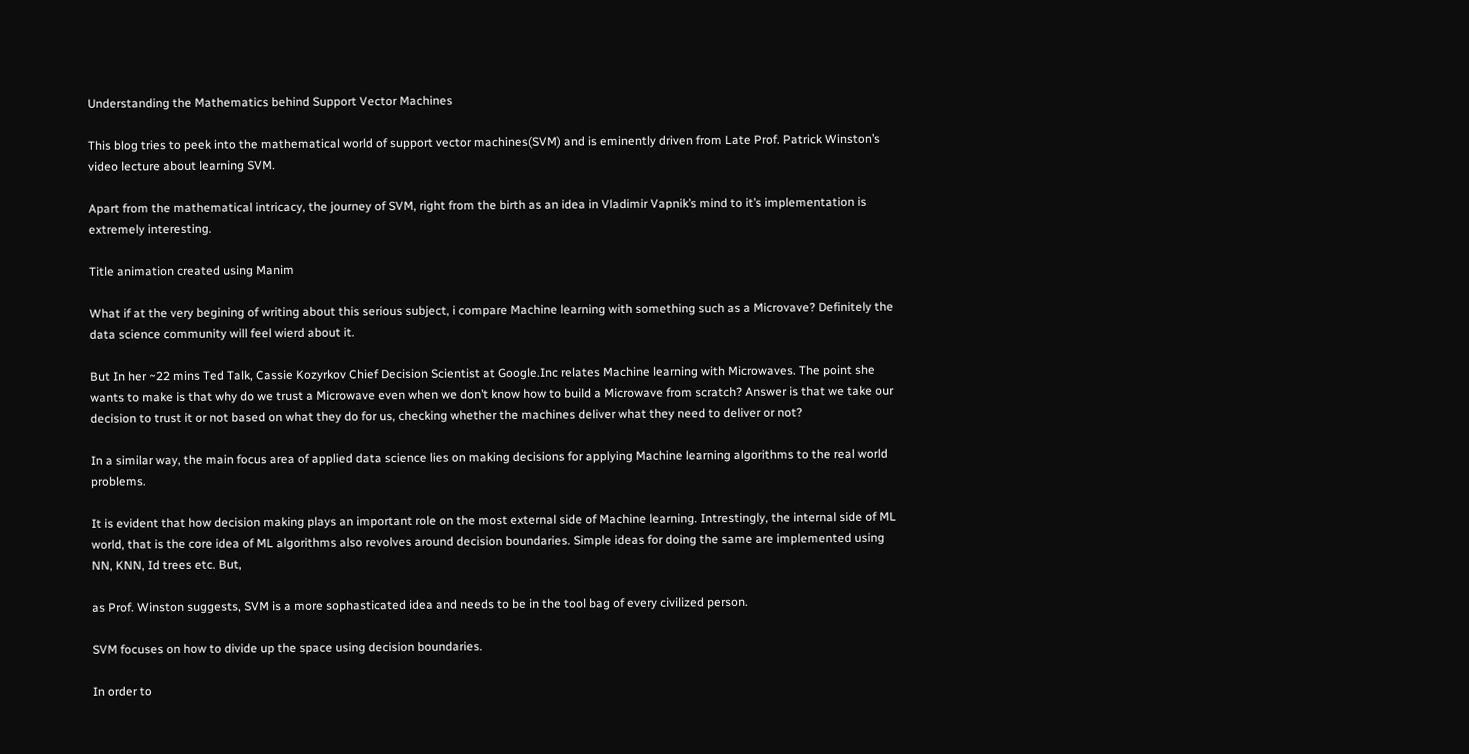Understanding the Mathematics behind Support Vector Machines

This blog tries to peek into the mathematical world of support vector machines(SVM) and is eminently driven from Late Prof. Patrick Winston’s video lecture about learning SVM.

Apart from the mathematical intricacy, the journey of SVM, right from the birth as an idea in Vladimir Vapnik’s mind to it’s implementation is extremely interesting.

Title animation created using Manim

What if at the very begining of writing about this serious subject, i compare Machine learning with something such as a Microvave? Definitely the data science community will feel wierd about it.

But In her ~22 mins Ted Talk, Cassie Kozyrkov Chief Decision Scientist at Google.Inc relates Machine learning with Microwaves. The point she wants to make is that why do we trust a Microwave even when we don’t know how to build a Microwave from scratch? Answer is that we take our decision to trust it or not based on what they do for us, checking whether the machines deliver what they need to deliver or not?

In a similar way, the main focus area of applied data science lies on making decisions for applying Machine learning algorithms to the real world problems.

It is evident that how decision making plays an important role on the most external side of Machine learning. Intrestingly, the internal side of ML world, that is the core idea of ML algorithms also revolves around decision boundaries. Simple ideas for doing the same are implemented using NN, KNN, Id trees etc. But,

as Prof. Winston suggests, SVM is a more sophasticated idea and needs to be in the tool bag of every civilized person.

SVM focuses on how to divide up the space using decision boundaries.

In order to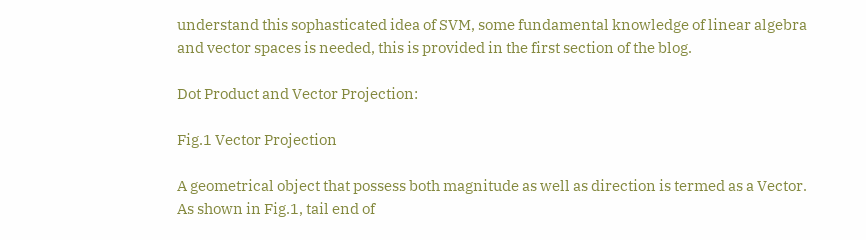understand this sophasticated idea of SVM, some fundamental knowledge of linear algebra and vector spaces is needed, this is provided in the first section of the blog.

Dot Product and Vector Projection:

Fig.1 Vector Projection

A geometrical object that possess both magnitude as well as direction is termed as a Vector. As shown in Fig.1, tail end of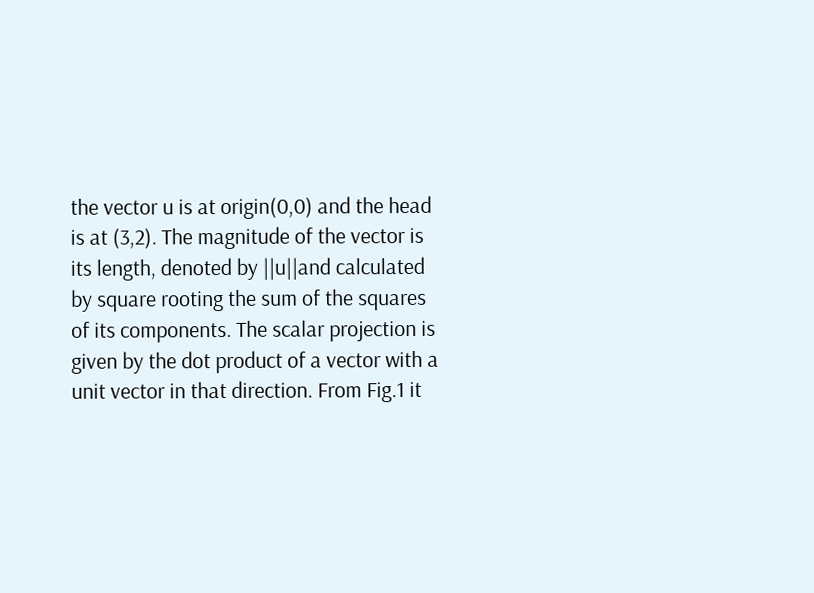the vector u is at origin(0,0) and the head is at (3,2). The magnitude of the vector is its length, denoted by ||u||and calculated by square rooting the sum of the squares of its components. The scalar projection is given by the dot product of a vector with a unit vector in that direction. From Fig.1 it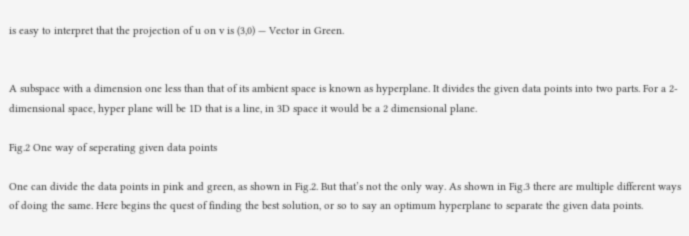is easy to interpret that the projection of u on v is (3,0) — Vector in Green.


A subspace with a dimension one less than that of its ambient space is known as hyperplane. It divides the given data points into two parts. For a 2-dimensional space, hyper plane will be 1D that is a line, in 3D space it would be a 2 dimensional plane.

Fig.2 One way of seperating given data points

One can divide the data points in pink and green, as shown in Fig.2. But that’s not the only way. As shown in Fig.3 there are multiple different ways of doing the same. Here begins the quest of finding the best solution, or so to say an optimum hyperplane to separate the given data points.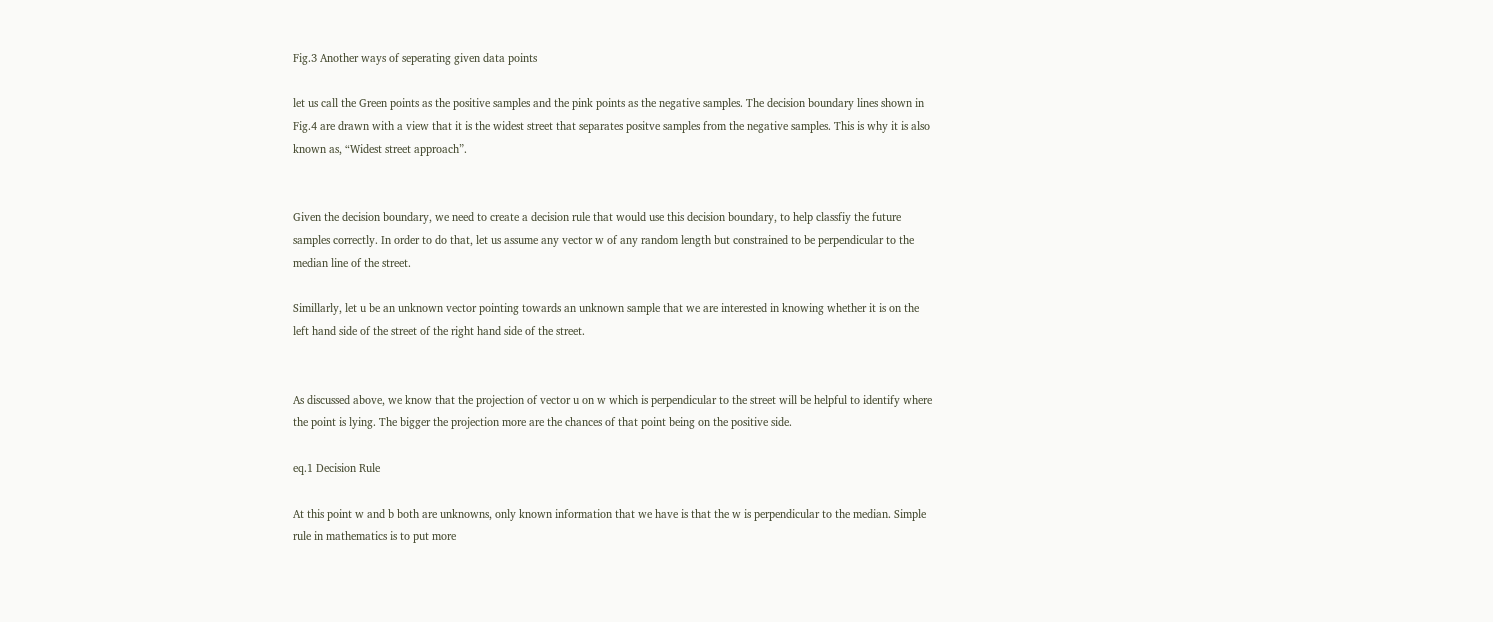Fig.3 Another ways of seperating given data points

let us call the Green points as the positive samples and the pink points as the negative samples. The decision boundary lines shown in Fig.4 are drawn with a view that it is the widest street that separates positve samples from the negative samples. This is why it is also known as, “Widest street approach”.


Given the decision boundary, we need to create a decision rule that would use this decision boundary, to help classfiy the future samples correctly. In order to do that, let us assume any vector w of any random length but constrained to be perpendicular to the median line of the street.

Simillarly, let u be an unknown vector pointing towards an unknown sample that we are interested in knowing whether it is on the left hand side of the street of the right hand side of the street.


As discussed above, we know that the projection of vector u on w which is perpendicular to the street will be helpful to identify where the point is lying. The bigger the projection more are the chances of that point being on the positive side.

eq.1 Decision Rule

At this point w and b both are unknowns, only known information that we have is that the w is perpendicular to the median. Simple rule in mathematics is to put more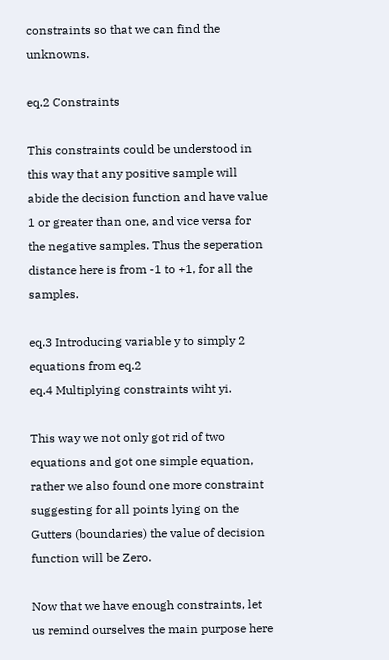constraints so that we can find the unknowns.

eq.2 Constraints

This constraints could be understood in this way that any positive sample will abide the decision function and have value 1 or greater than one, and vice versa for the negative samples. Thus the seperation distance here is from -1 to +1, for all the samples.

eq.3 Introducing variable y to simply 2 equations from eq.2
eq.4 Multiplying constraints wiht yi.

This way we not only got rid of two equations and got one simple equation, rather we also found one more constraint suggesting for all points lying on the Gutters (boundaries) the value of decision function will be Zero.

Now that we have enough constraints, let us remind ourselves the main purpose here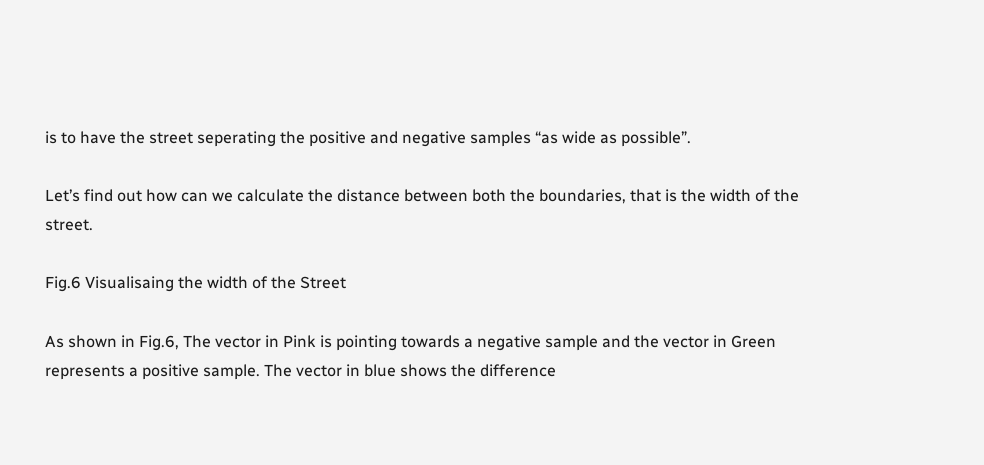is to have the street seperating the positive and negative samples “as wide as possible”.

Let’s find out how can we calculate the distance between both the boundaries, that is the width of the street.

Fig.6 Visualisaing the width of the Street

As shown in Fig.6, The vector in Pink is pointing towards a negative sample and the vector in Green represents a positive sample. The vector in blue shows the difference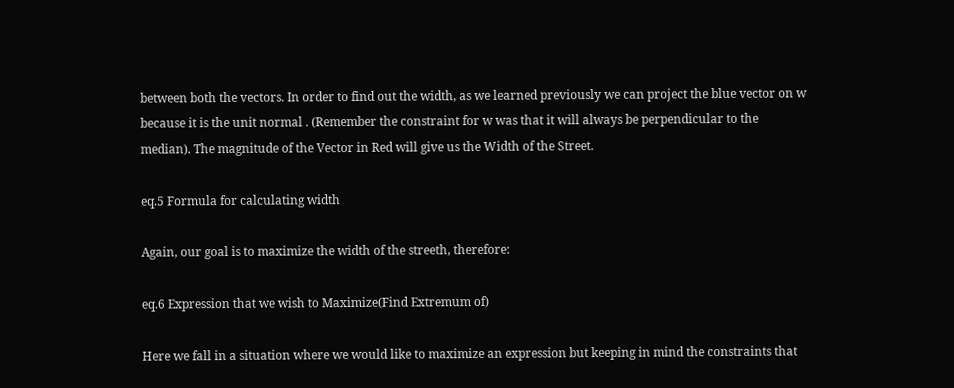between both the vectors. In order to find out the width, as we learned previously we can project the blue vector on w because it is the unit normal . (Remember the constraint for w was that it will always be perpendicular to the median). The magnitude of the Vector in Red will give us the Width of the Street.

eq.5 Formula for calculating width

Again, our goal is to maximize the width of the streeth, therefore:

eq.6 Expression that we wish to Maximize(Find Extremum of)

Here we fall in a situation where we would like to maximize an expression but keeping in mind the constraints that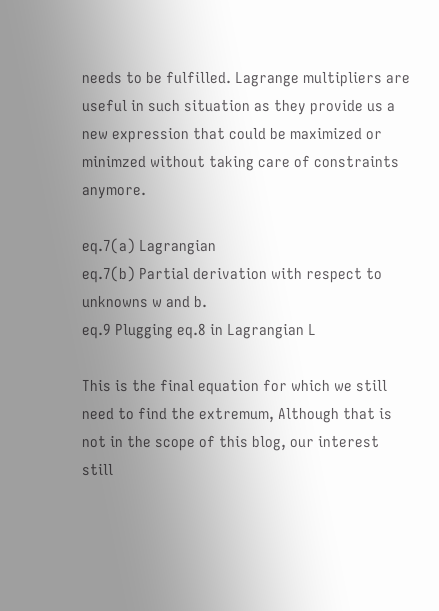needs to be fulfilled. Lagrange multipliers are useful in such situation as they provide us a new expression that could be maximized or minimzed without taking care of constraints anymore.

eq.7(a) Lagrangian
eq.7(b) Partial derivation with respect to unknowns w and b.
eq.9 Plugging eq.8 in Lagrangian L

This is the final equation for which we still need to find the extremum, Although that is not in the scope of this blog, our interest still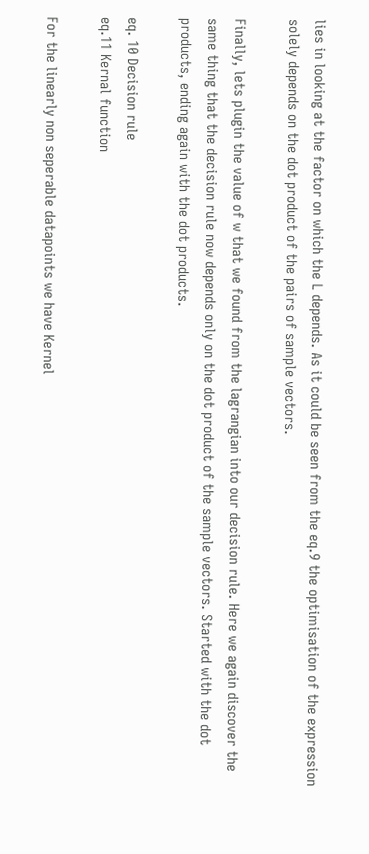lies in looking at the factor on which the L depends. As it could be seen from the eq.9 the optimisation of the expression solely depends on the dot product of the pairs of sample vectors.

Finally, lets plugin the value of w that we found from the lagrangian into our decision rule. Here we again discover the same thing that the decision rule now depends only on the dot product of the sample vectors. Started with the dot products, ending again with the dot products.

eq. 10 Decision rule
eq.11 Kernal function

For the linearly non seperable datapoints we have Kernel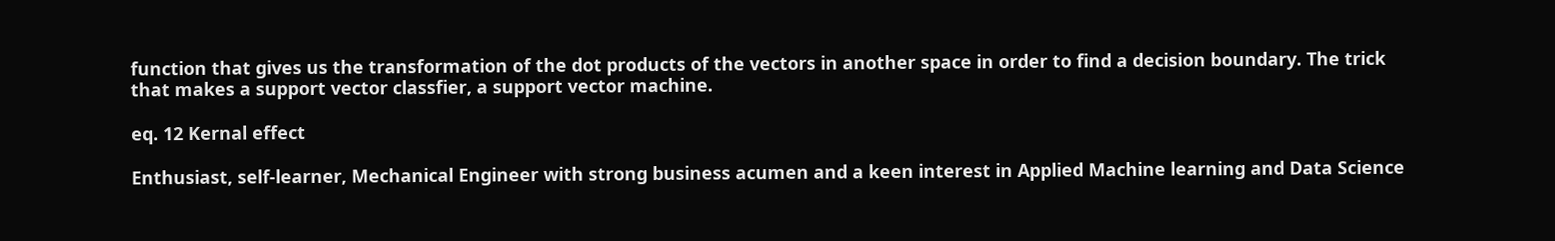function that gives us the transformation of the dot products of the vectors in another space in order to find a decision boundary. The trick that makes a support vector classfier, a support vector machine.

eq. 12 Kernal effect

Enthusiast, self-learner, Mechanical Engineer with strong business acumen and a keen interest in Applied Machine learning and Data Science